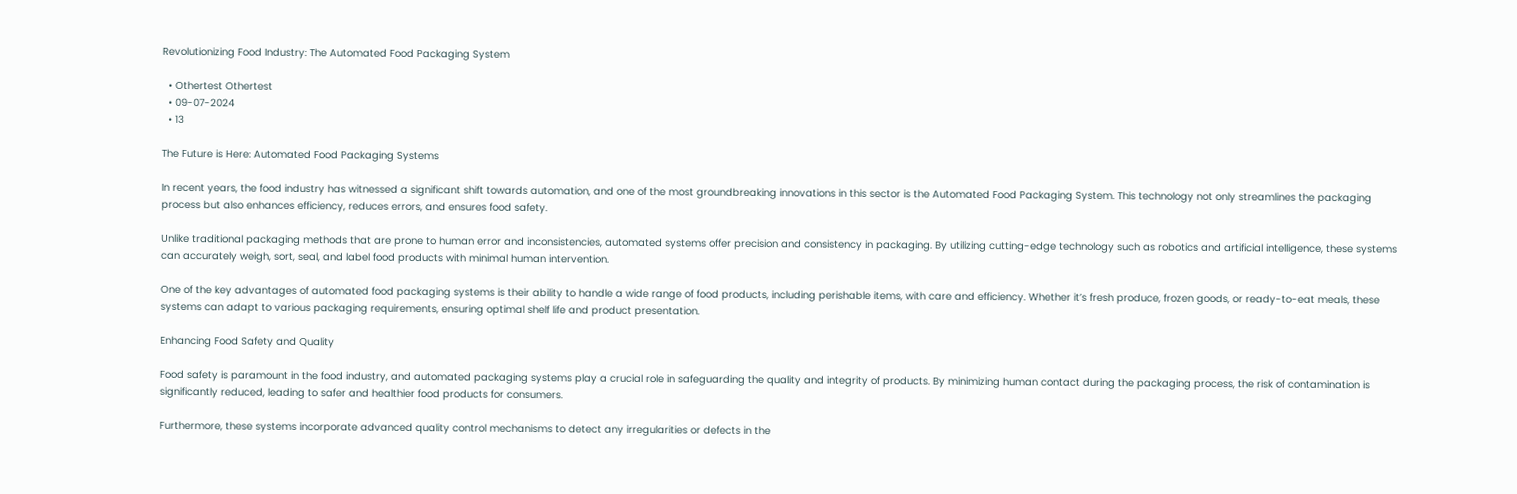Revolutionizing Food Industry: The Automated Food Packaging System

  • Othertest Othertest
  • 09-07-2024
  • 13

The Future is Here: Automated Food Packaging Systems

In recent years, the food industry has witnessed a significant shift towards automation, and one of the most groundbreaking innovations in this sector is the Automated Food Packaging System. This technology not only streamlines the packaging process but also enhances efficiency, reduces errors, and ensures food safety.

Unlike traditional packaging methods that are prone to human error and inconsistencies, automated systems offer precision and consistency in packaging. By utilizing cutting-edge technology such as robotics and artificial intelligence, these systems can accurately weigh, sort, seal, and label food products with minimal human intervention.

One of the key advantages of automated food packaging systems is their ability to handle a wide range of food products, including perishable items, with care and efficiency. Whether it’s fresh produce, frozen goods, or ready-to-eat meals, these systems can adapt to various packaging requirements, ensuring optimal shelf life and product presentation.

Enhancing Food Safety and Quality

Food safety is paramount in the food industry, and automated packaging systems play a crucial role in safeguarding the quality and integrity of products. By minimizing human contact during the packaging process, the risk of contamination is significantly reduced, leading to safer and healthier food products for consumers.

Furthermore, these systems incorporate advanced quality control mechanisms to detect any irregularities or defects in the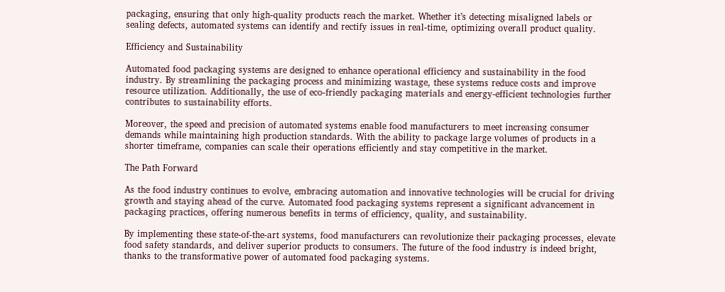packaging, ensuring that only high-quality products reach the market. Whether it’s detecting misaligned labels or sealing defects, automated systems can identify and rectify issues in real-time, optimizing overall product quality.

Efficiency and Sustainability

Automated food packaging systems are designed to enhance operational efficiency and sustainability in the food industry. By streamlining the packaging process and minimizing wastage, these systems reduce costs and improve resource utilization. Additionally, the use of eco-friendly packaging materials and energy-efficient technologies further contributes to sustainability efforts.

Moreover, the speed and precision of automated systems enable food manufacturers to meet increasing consumer demands while maintaining high production standards. With the ability to package large volumes of products in a shorter timeframe, companies can scale their operations efficiently and stay competitive in the market.

The Path Forward

As the food industry continues to evolve, embracing automation and innovative technologies will be crucial for driving growth and staying ahead of the curve. Automated food packaging systems represent a significant advancement in packaging practices, offering numerous benefits in terms of efficiency, quality, and sustainability.

By implementing these state-of-the-art systems, food manufacturers can revolutionize their packaging processes, elevate food safety standards, and deliver superior products to consumers. The future of the food industry is indeed bright, thanks to the transformative power of automated food packaging systems.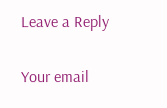Leave a Reply

Your email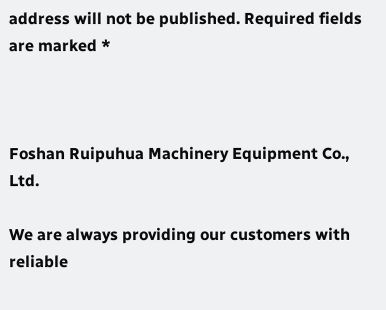address will not be published. Required fields are marked *



Foshan Ruipuhua Machinery Equipment Co., Ltd.

We are always providing our customers with reliable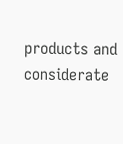products and considerate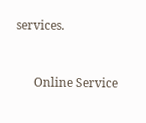services.


      Online Service